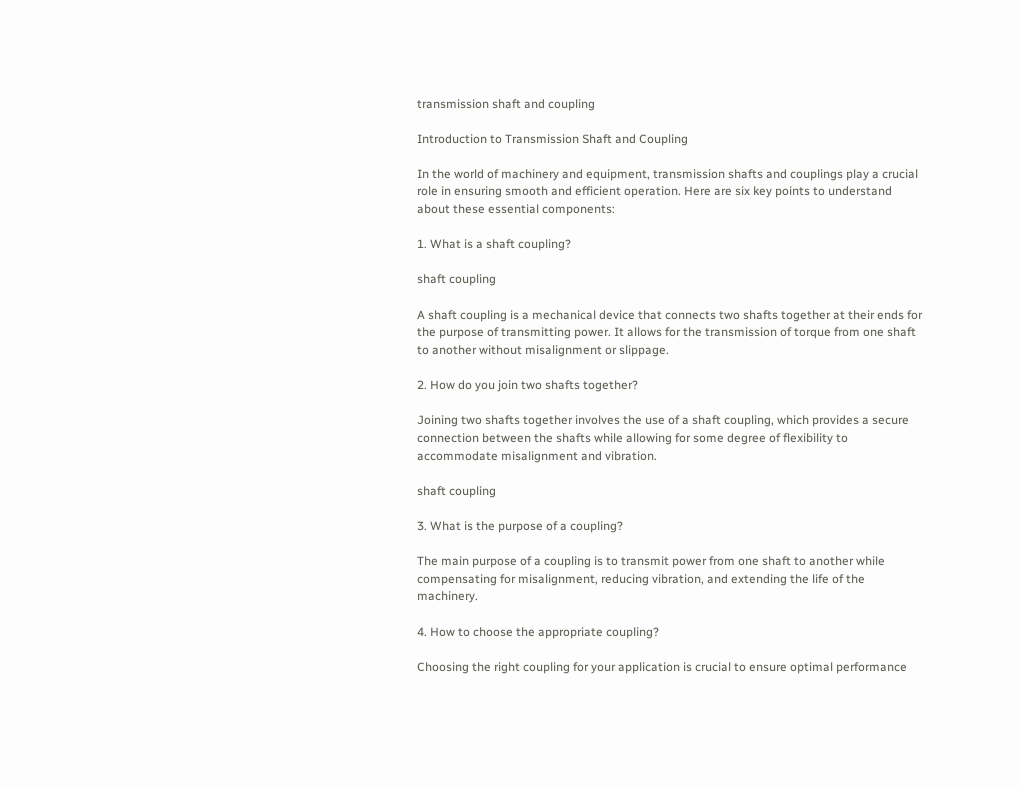transmission shaft and coupling

Introduction to Transmission Shaft and Coupling

In the world of machinery and equipment, transmission shafts and couplings play a crucial role in ensuring smooth and efficient operation. Here are six key points to understand about these essential components:

1. What is a shaft coupling?

shaft coupling

A shaft coupling is a mechanical device that connects two shafts together at their ends for the purpose of transmitting power. It allows for the transmission of torque from one shaft to another without misalignment or slippage.

2. How do you join two shafts together?

Joining two shafts together involves the use of a shaft coupling, which provides a secure connection between the shafts while allowing for some degree of flexibility to accommodate misalignment and vibration.

shaft coupling

3. What is the purpose of a coupling?

The main purpose of a coupling is to transmit power from one shaft to another while compensating for misalignment, reducing vibration, and extending the life of the machinery.

4. How to choose the appropriate coupling?

Choosing the right coupling for your application is crucial to ensure optimal performance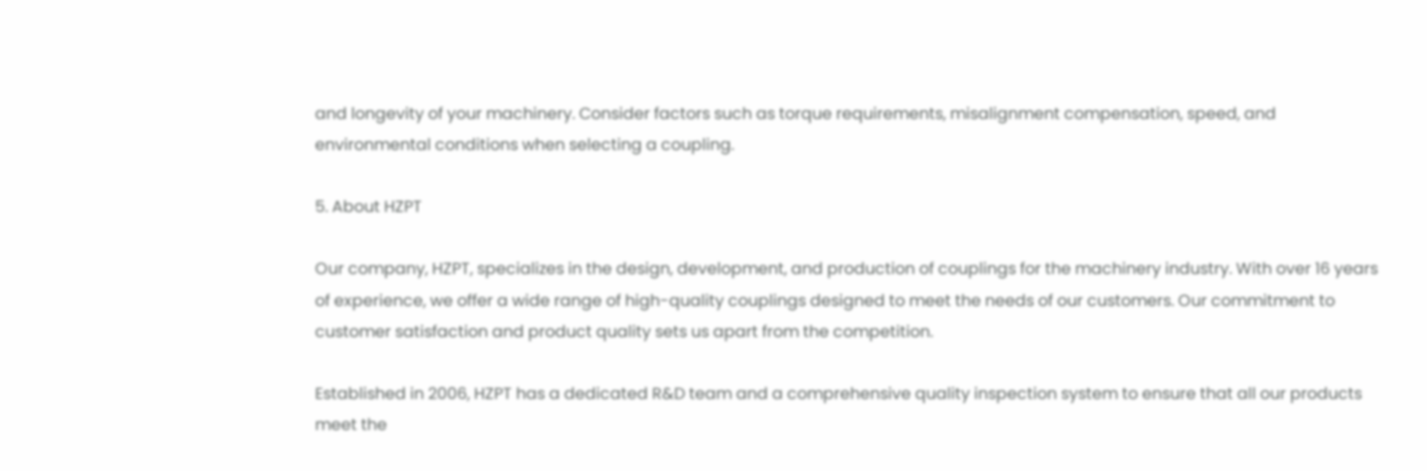and longevity of your machinery. Consider factors such as torque requirements, misalignment compensation, speed, and environmental conditions when selecting a coupling.

5. About HZPT

Our company, HZPT, specializes in the design, development, and production of couplings for the machinery industry. With over 16 years of experience, we offer a wide range of high-quality couplings designed to meet the needs of our customers. Our commitment to customer satisfaction and product quality sets us apart from the competition.

Established in 2006, HZPT has a dedicated R&D team and a comprehensive quality inspection system to ensure that all our products meet the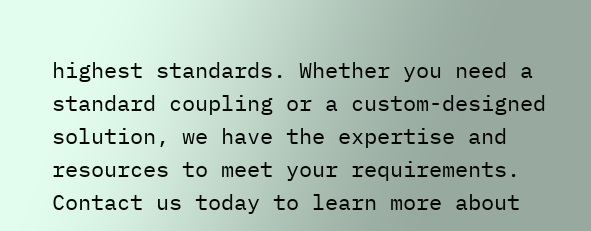highest standards. Whether you need a standard coupling or a custom-designed solution, we have the expertise and resources to meet your requirements. Contact us today to learn more about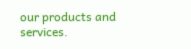our products and services.